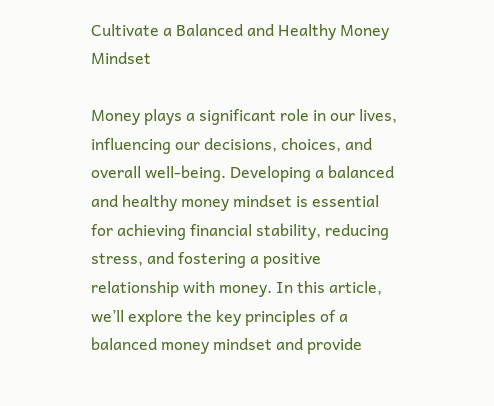Cultivate a Balanced and Healthy Money Mindset

Money plays a significant role in our lives, influencing our decisions, choices, and overall well-being. Developing a balanced and healthy money mindset is essential for achieving financial stability, reducing stress, and fostering a positive relationship with money. In this article, we’ll explore the key principles of a balanced money mindset and provide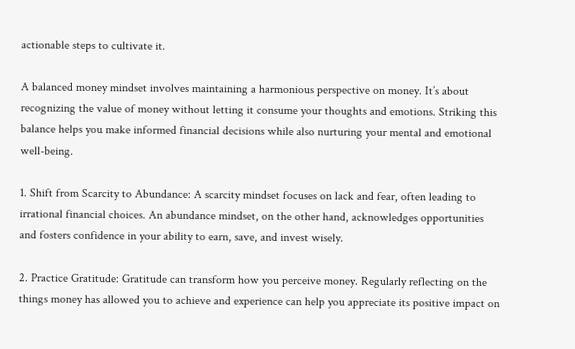actionable steps to cultivate it.

A balanced money mindset involves maintaining a harmonious perspective on money. It’s about recognizing the value of money without letting it consume your thoughts and emotions. Striking this balance helps you make informed financial decisions while also nurturing your mental and emotional well-being.

1. Shift from Scarcity to Abundance: A scarcity mindset focuses on lack and fear, often leading to irrational financial choices. An abundance mindset, on the other hand, acknowledges opportunities and fosters confidence in your ability to earn, save, and invest wisely.

2. Practice Gratitude: Gratitude can transform how you perceive money. Regularly reflecting on the things money has allowed you to achieve and experience can help you appreciate its positive impact on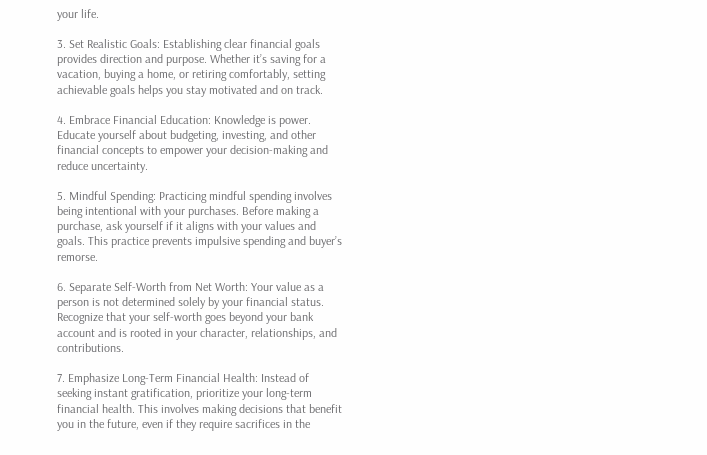your life.

3. Set Realistic Goals: Establishing clear financial goals provides direction and purpose. Whether it’s saving for a vacation, buying a home, or retiring comfortably, setting achievable goals helps you stay motivated and on track.

4. Embrace Financial Education: Knowledge is power. Educate yourself about budgeting, investing, and other financial concepts to empower your decision-making and reduce uncertainty.

5. Mindful Spending: Practicing mindful spending involves being intentional with your purchases. Before making a purchase, ask yourself if it aligns with your values and goals. This practice prevents impulsive spending and buyer’s remorse.

6. Separate Self-Worth from Net Worth: Your value as a person is not determined solely by your financial status. Recognize that your self-worth goes beyond your bank account and is rooted in your character, relationships, and contributions.

7. Emphasize Long-Term Financial Health: Instead of seeking instant gratification, prioritize your long-term financial health. This involves making decisions that benefit you in the future, even if they require sacrifices in the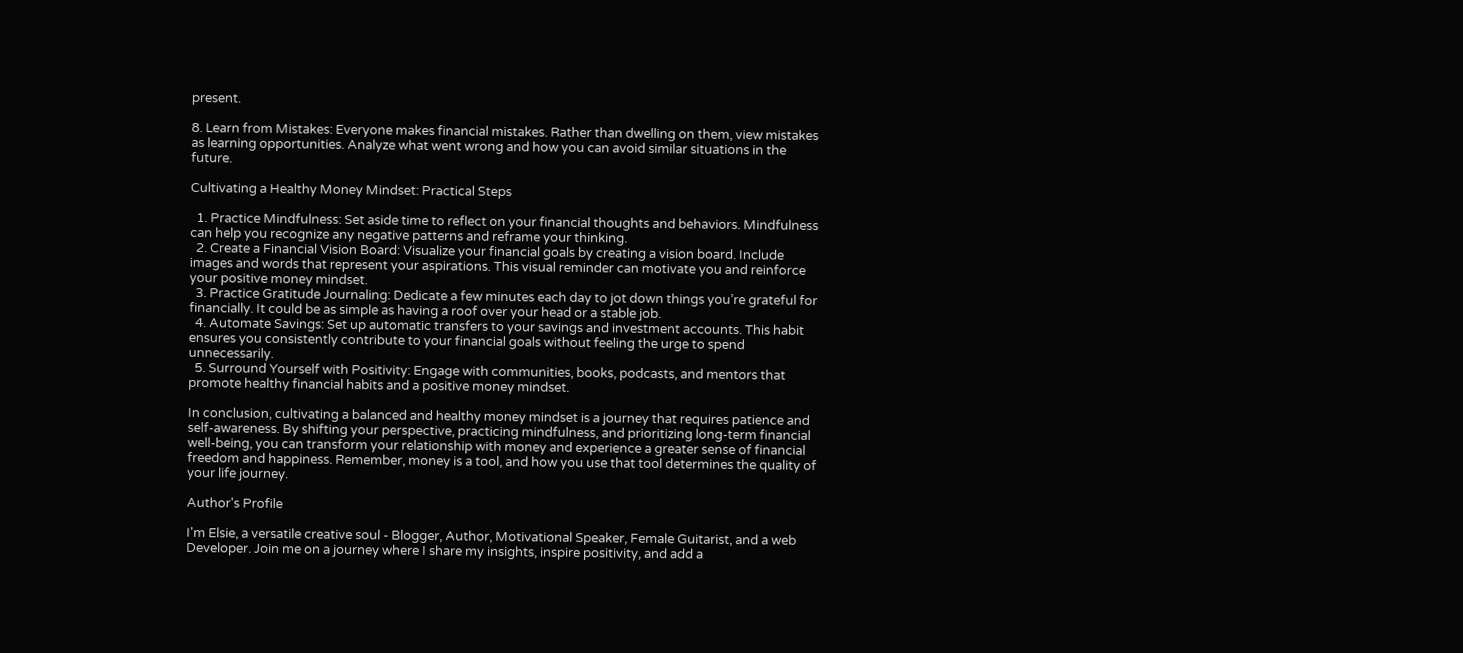present.

8. Learn from Mistakes: Everyone makes financial mistakes. Rather than dwelling on them, view mistakes as learning opportunities. Analyze what went wrong and how you can avoid similar situations in the future.

Cultivating a Healthy Money Mindset: Practical Steps

  1. Practice Mindfulness: Set aside time to reflect on your financial thoughts and behaviors. Mindfulness can help you recognize any negative patterns and reframe your thinking.
  2. Create a Financial Vision Board: Visualize your financial goals by creating a vision board. Include images and words that represent your aspirations. This visual reminder can motivate you and reinforce your positive money mindset.
  3. Practice Gratitude Journaling: Dedicate a few minutes each day to jot down things you’re grateful for financially. It could be as simple as having a roof over your head or a stable job.
  4. Automate Savings: Set up automatic transfers to your savings and investment accounts. This habit ensures you consistently contribute to your financial goals without feeling the urge to spend unnecessarily.
  5. Surround Yourself with Positivity: Engage with communities, books, podcasts, and mentors that promote healthy financial habits and a positive money mindset.

In conclusion, cultivating a balanced and healthy money mindset is a journey that requires patience and self-awareness. By shifting your perspective, practicing mindfulness, and prioritizing long-term financial well-being, you can transform your relationship with money and experience a greater sense of financial freedom and happiness. Remember, money is a tool, and how you use that tool determines the quality of your life journey.

Author's Profile

I'm Elsie, a versatile creative soul - Blogger, Author, Motivational Speaker, Female Guitarist, and a web Developer. Join me on a journey where I share my insights, inspire positivity, and add a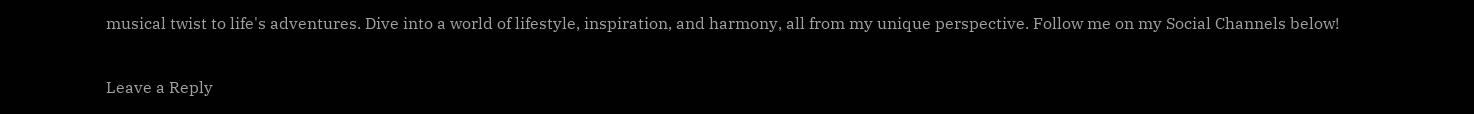musical twist to life's adventures. Dive into a world of lifestyle, inspiration, and harmony, all from my unique perspective. Follow me on my Social Channels below!

Leave a Reply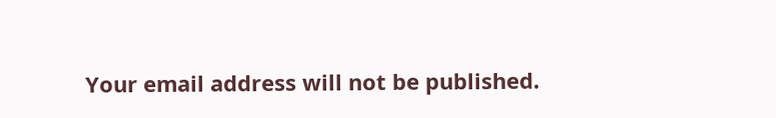Your email address will not be published.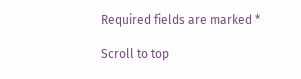Required fields are marked *

Scroll to top